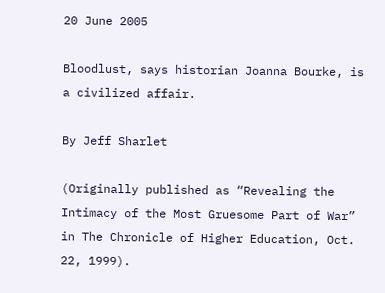20 June 2005

Bloodlust, says historian Joanna Bourke, is a civilized affair.

By Jeff Sharlet

(Originally published as “Revealing the Intimacy of the Most Gruesome Part of War” in The Chronicle of Higher Education, Oct. 22, 1999).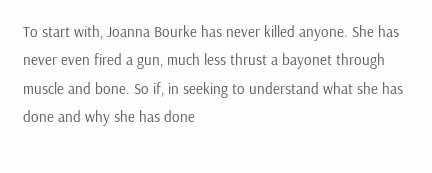To start with, Joanna Bourke has never killed anyone. She has never even fired a gun, much less thrust a bayonet through muscle and bone. So if, in seeking to understand what she has done and why she has done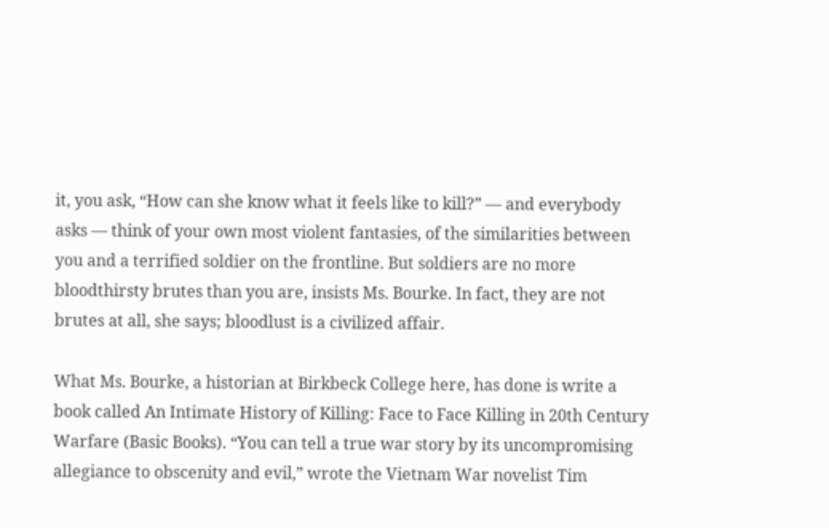it, you ask, “How can she know what it feels like to kill?” — and everybody asks — think of your own most violent fantasies, of the similarities between you and a terrified soldier on the frontline. But soldiers are no more bloodthirsty brutes than you are, insists Ms. Bourke. In fact, they are not brutes at all, she says; bloodlust is a civilized affair.

What Ms. Bourke, a historian at Birkbeck College here, has done is write a book called An Intimate History of Killing: Face to Face Killing in 20th Century Warfare (Basic Books). “You can tell a true war story by its uncompromising allegiance to obscenity and evil,” wrote the Vietnam War novelist Tim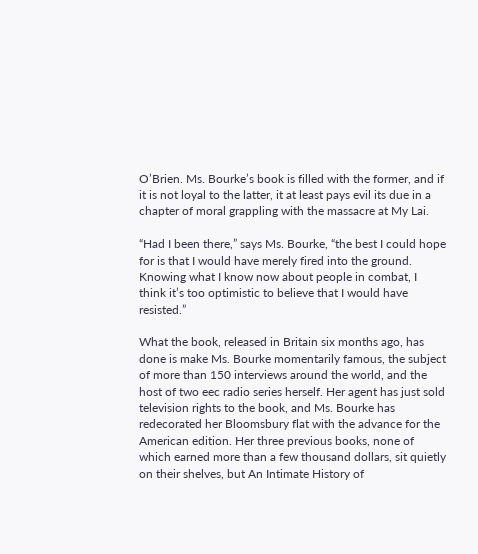O’Brien. Ms. Bourke’s book is filled with the former, and if it is not loyal to the latter, it at least pays evil its due in a chapter of moral grappling with the massacre at My Lai.

“Had I been there,” says Ms. Bourke, “the best I could hope for is that I would have merely fired into the ground. Knowing what I know now about people in combat, I think it’s too optimistic to believe that I would have resisted.”

What the book, released in Britain six months ago, has done is make Ms. Bourke momentarily famous, the subject of more than 150 interviews around the world, and the host of two eec radio series herself. Her agent has just sold television rights to the book, and Ms. Bourke has redecorated her Bloomsbury flat with the advance for the American edition. Her three previous books, none of which earned more than a few thousand dollars, sit quietly on their shelves, but An Intimate History of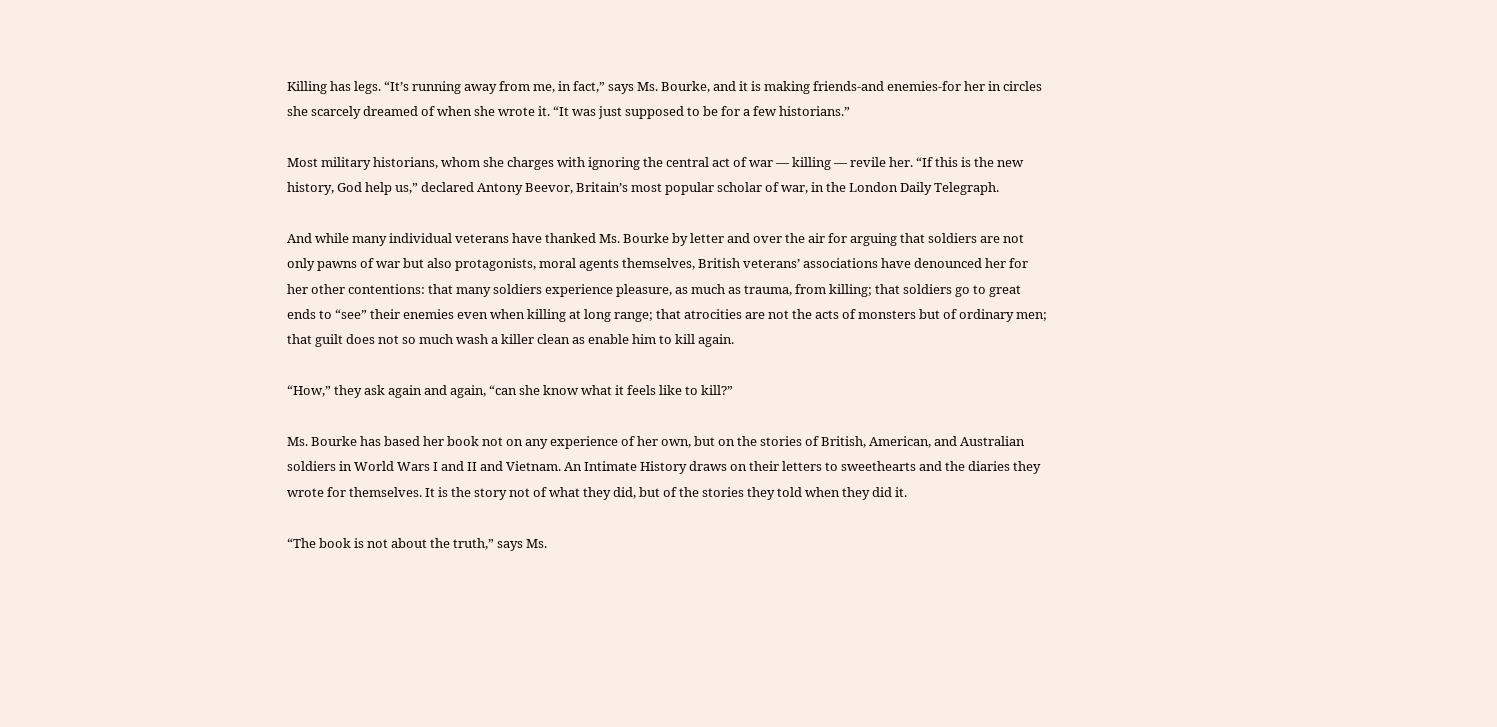Killing has legs. “It’s running away from me, in fact,” says Ms. Bourke, and it is making friends-and enemies-for her in circles she scarcely dreamed of when she wrote it. “It was just supposed to be for a few historians.”

Most military historians, whom she charges with ignoring the central act of war — killing — revile her. “If this is the new history, God help us,” declared Antony Beevor, Britain’s most popular scholar of war, in the London Daily Telegraph.

And while many individual veterans have thanked Ms. Bourke by letter and over the air for arguing that soldiers are not only pawns of war but also protagonists, moral agents themselves, British veterans’ associations have denounced her for her other contentions: that many soldiers experience pleasure, as much as trauma, from killing; that soldiers go to great ends to “see” their enemies even when killing at long range; that atrocities are not the acts of monsters but of ordinary men; that guilt does not so much wash a killer clean as enable him to kill again.

“How,” they ask again and again, “can she know what it feels like to kill?”

Ms. Bourke has based her book not on any experience of her own, but on the stories of British, American, and Australian soldiers in World Wars I and II and Vietnam. An Intimate History draws on their letters to sweethearts and the diaries they wrote for themselves. It is the story not of what they did, but of the stories they told when they did it.

“The book is not about the truth,” says Ms.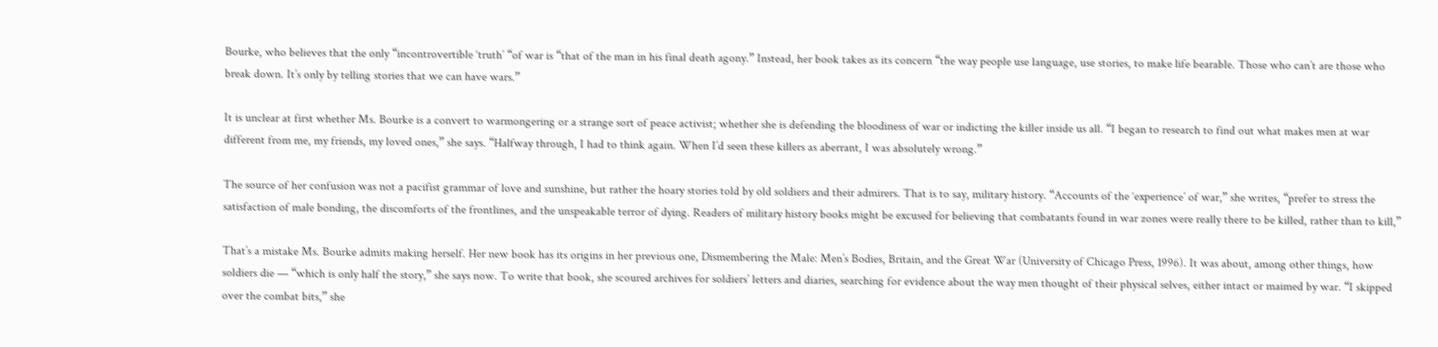Bourke, who believes that the only “incontrovertible ‘truth’ “of war is “that of the man in his final death agony.” Instead, her book takes as its concern “the way people use language, use stories, to make life bearable. Those who can’t are those who break down. It’s only by telling stories that we can have wars.”

It is unclear at first whether Ms. Bourke is a convert to warmongering or a strange sort of peace activist; whether she is defending the bloodiness of war or indicting the killer inside us all. “I began to research to find out what makes men at war different from me, my friends, my loved ones,” she says. “Halfway through, I had to think again. When I’d seen these killers as aberrant, I was absolutely wrong.”

The source of her confusion was not a pacifist grammar of love and sunshine, but rather the hoary stories told by old soldiers and their admirers. That is to say, military history. “Accounts of the ‘experience’ of war,” she writes, “prefer to stress the satisfaction of male bonding, the discomforts of the frontlines, and the unspeakable terror of dying. Readers of military history books might be excused for believing that combatants found in war zones were really there to be killed, rather than to kill,”

That’s a mistake Ms. Bourke admits making herself. Her new book has its origins in her previous one, Dismembering the Male: Men’s Bodies, Britain, and the Great War (University of Chicago Press, 1996). It was about, among other things, how soldiers die — “which is only half the story,” she says now. To write that book, she scoured archives for soldiers’ letters and diaries, searching for evidence about the way men thought of their physical selves, either intact or maimed by war. “I skipped over the combat bits,” she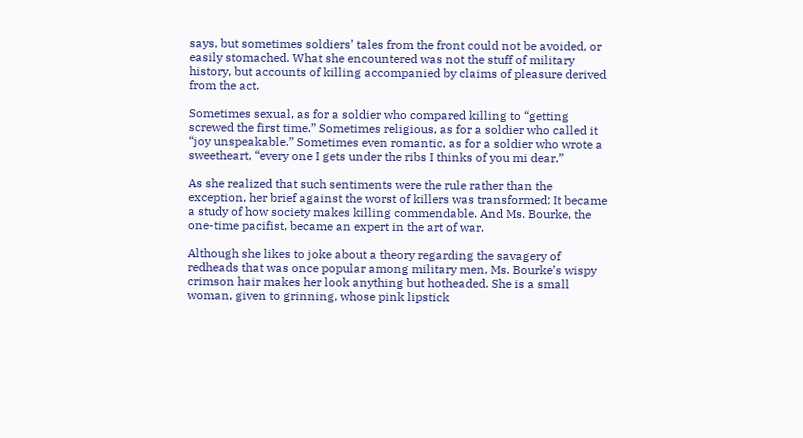says, but sometimes soldiers’ tales from the front could not be avoided, or easily stomached. What she encountered was not the stuff of military history, but accounts of killing accompanied by claims of pleasure derived from the act.

Sometimes sexual, as for a soldier who compared killing to “getting screwed the first time.” Sometimes religious, as for a soldier who called it “joy unspeakable.” Sometimes even romantic, as for a soldier who wrote a sweetheart, “every one I gets under the ribs I thinks of you mi dear.”

As she realized that such sentiments were the rule rather than the exception, her brief against the worst of killers was transformed: It became a study of how society makes killing commendable. And Ms. Bourke, the one-time pacifist, became an expert in the art of war.

Although she likes to joke about a theory regarding the savagery of redheads that was once popular among military men, Ms. Bourke’s wispy crimson hair makes her look anything but hotheaded. She is a small woman, given to grinning, whose pink lipstick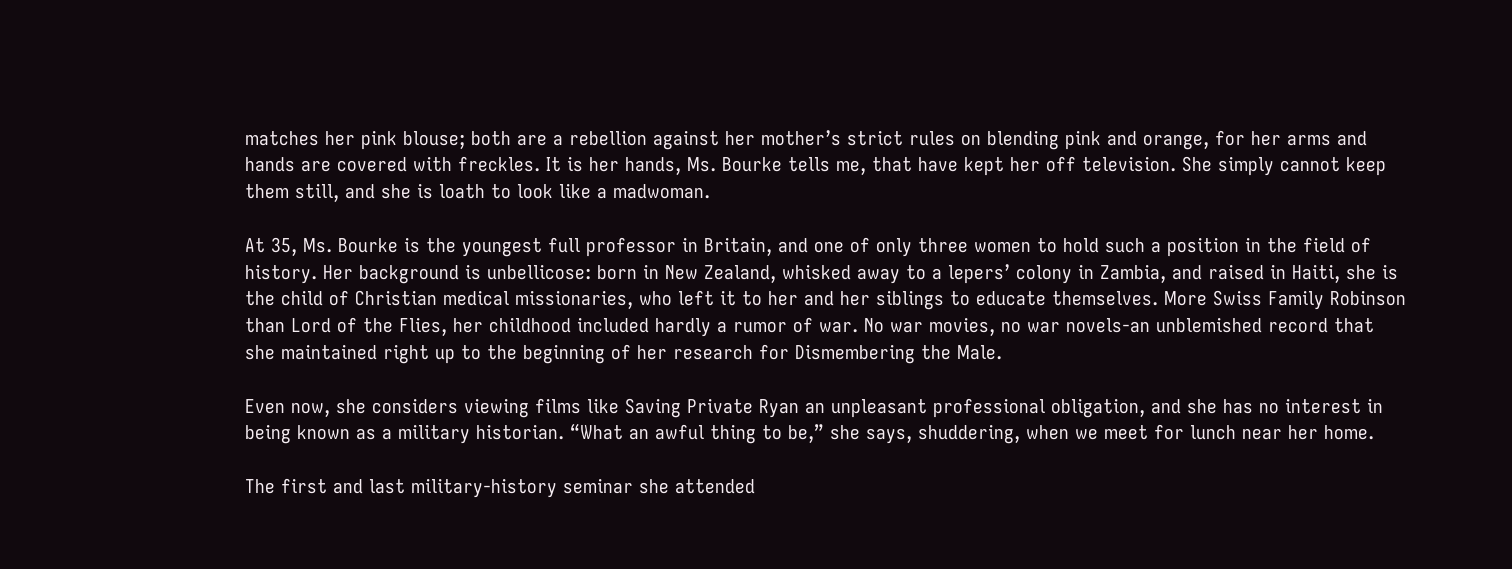matches her pink blouse; both are a rebellion against her mother’s strict rules on blending pink and orange, for her arms and hands are covered with freckles. It is her hands, Ms. Bourke tells me, that have kept her off television. She simply cannot keep them still, and she is loath to look like a madwoman.

At 35, Ms. Bourke is the youngest full professor in Britain, and one of only three women to hold such a position in the field of history. Her background is unbellicose: born in New Zealand, whisked away to a lepers’ colony in Zambia, and raised in Haiti, she is the child of Christian medical missionaries, who left it to her and her siblings to educate themselves. More Swiss Family Robinson than Lord of the Flies, her childhood included hardly a rumor of war. No war movies, no war novels-an unblemished record that she maintained right up to the beginning of her research for Dismembering the Male.

Even now, she considers viewing films like Saving Private Ryan an unpleasant professional obligation, and she has no interest in being known as a military historian. “What an awful thing to be,” she says, shuddering, when we meet for lunch near her home.

The first and last military-history seminar she attended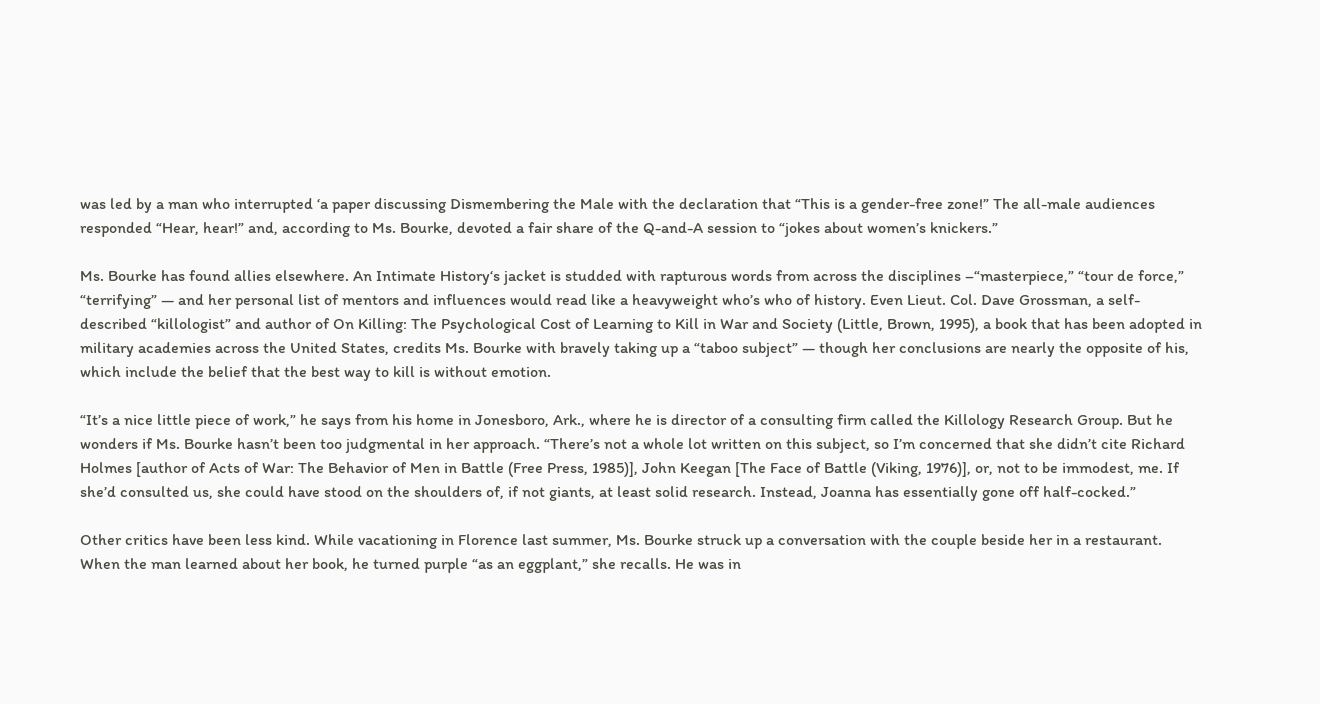was led by a man who interrupted ‘a paper discussing Dismembering the Male with the declaration that “This is a gender-free zone!” The all-male audiences responded “Hear, hear!” and, according to Ms. Bourke, devoted a fair share of the Q-and-A session to “jokes about women’s knickers.”

Ms. Bourke has found allies elsewhere. An Intimate History‘s jacket is studded with rapturous words from across the disciplines –“masterpiece,” “tour de force,” “terrifying” — and her personal list of mentors and influences would read like a heavyweight who’s who of history. Even Lieut. Col. Dave Grossman, a self-described “killologist” and author of On Killing: The Psychological Cost of Learning to Kill in War and Society (Little, Brown, 1995), a book that has been adopted in military academies across the United States, credits Ms. Bourke with bravely taking up a “taboo subject” — though her conclusions are nearly the opposite of his, which include the belief that the best way to kill is without emotion.

“It’s a nice little piece of work,” he says from his home in Jonesboro, Ark., where he is director of a consulting firm called the Killology Research Group. But he wonders if Ms. Bourke hasn’t been too judgmental in her approach. “There’s not a whole lot written on this subject, so I’m concerned that she didn’t cite Richard Holmes [author of Acts of War: The Behavior of Men in Battle (Free Press, 1985)], John Keegan [The Face of Battle (Viking, 1976)], or, not to be immodest, me. If she’d consulted us, she could have stood on the shoulders of, if not giants, at least solid research. Instead, Joanna has essentially gone off half-cocked.”

Other critics have been less kind. While vacationing in Florence last summer, Ms. Bourke struck up a conversation with the couple beside her in a restaurant. When the man learned about her book, he turned purple “as an eggplant,” she recalls. He was in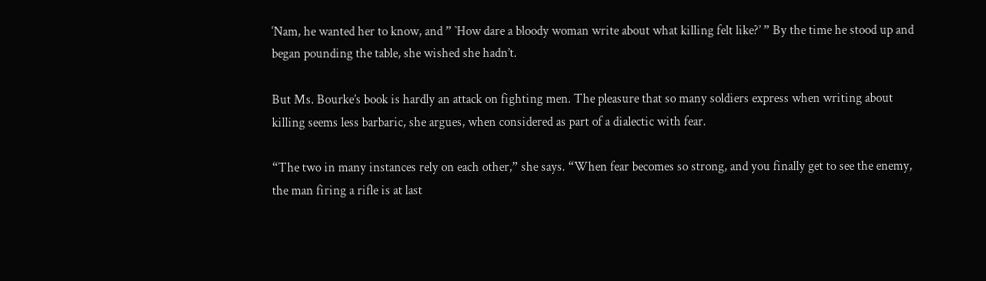‘Nam, he wanted her to know, and ” `How dare a bloody woman write about what killing felt like?’ ” By the time he stood up and began pounding the table, she wished she hadn’t.

But Ms. Bourke’s book is hardly an attack on fighting men. The pleasure that so many soldiers express when writing about killing seems less barbaric, she argues, when considered as part of a dialectic with fear.

“The two in many instances rely on each other,” she says. “When fear becomes so strong, and you finally get to see the enemy, the man firing a rifle is at last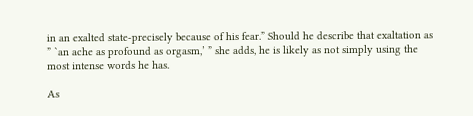in an exalted state-precisely because of his fear.” Should he describe that exaltation as ” `an ache as profound as orgasm,’ ” she adds, he is likely as not simply using the most intense words he has.

As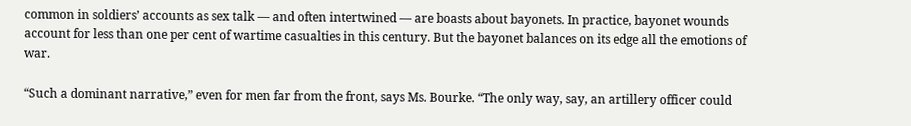common in soldiers’ accounts as sex talk — and often intertwined — are boasts about bayonets. In practice, bayonet wounds account for less than one per cent of wartime casualties in this century. But the bayonet balances on its edge all the emotions of war.

“Such a dominant narrative,” even for men far from the front, says Ms. Bourke. “The only way, say, an artillery officer could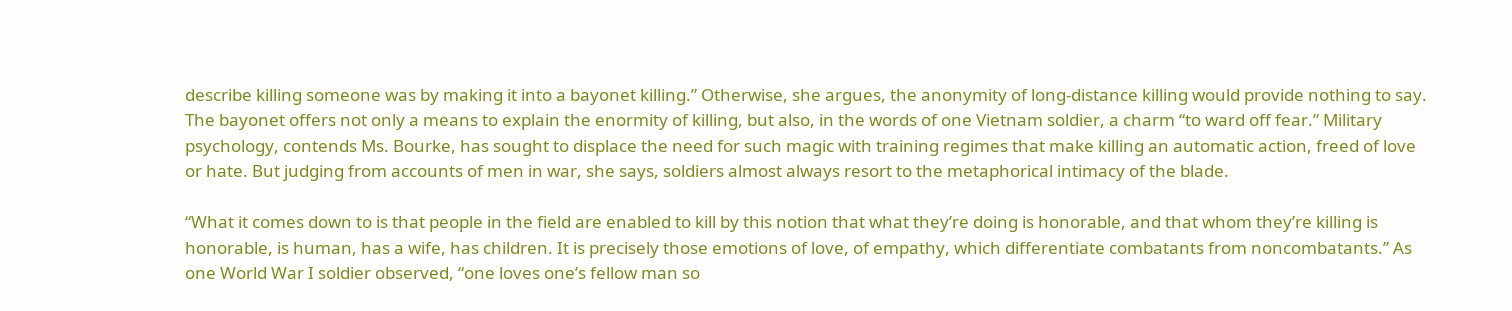describe killing someone was by making it into a bayonet killing.” Otherwise, she argues, the anonymity of long-distance killing would provide nothing to say. The bayonet offers not only a means to explain the enormity of killing, but also, in the words of one Vietnam soldier, a charm “to ward off fear.” Military psychology, contends Ms. Bourke, has sought to displace the need for such magic with training regimes that make killing an automatic action, freed of love or hate. But judging from accounts of men in war, she says, soldiers almost always resort to the metaphorical intimacy of the blade.

“What it comes down to is that people in the field are enabled to kill by this notion that what they’re doing is honorable, and that whom they’re killing is honorable, is human, has a wife, has children. It is precisely those emotions of love, of empathy, which differentiate combatants from noncombatants.” As one World War I soldier observed, “one loves one’s fellow man so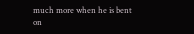much more when he is bent on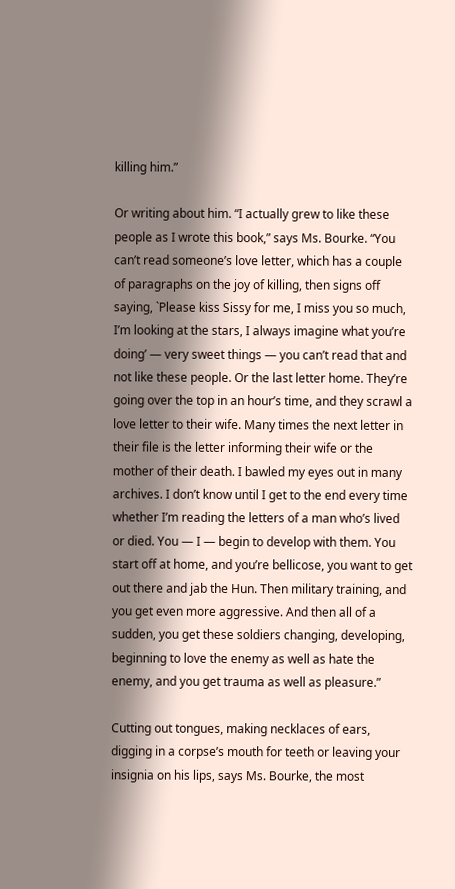killing him.”

Or writing about him. “I actually grew to like these people as I wrote this book,” says Ms. Bourke. “You can’t read someone’s love letter, which has a couple of paragraphs on the joy of killing, then signs off saying, `Please kiss Sissy for me, I miss you so much, I’m looking at the stars, I always imagine what you’re doing’ — very sweet things — you can’t read that and not like these people. Or the last letter home. They’re going over the top in an hour’s time, and they scrawl a love letter to their wife. Many times the next letter in their file is the letter informing their wife or the mother of their death. I bawled my eyes out in many archives. I don’t know until I get to the end every time whether I’m reading the letters of a man who’s lived or died. You — I — begin to develop with them. You start off at home, and you’re bellicose, you want to get out there and jab the Hun. Then military training, and you get even more aggressive. And then all of a sudden, you get these soldiers changing, developing, beginning to love the enemy as well as hate the enemy, and you get trauma as well as pleasure.”

Cutting out tongues, making necklaces of ears, digging in a corpse’s mouth for teeth or leaving your insignia on his lips, says Ms. Bourke, the most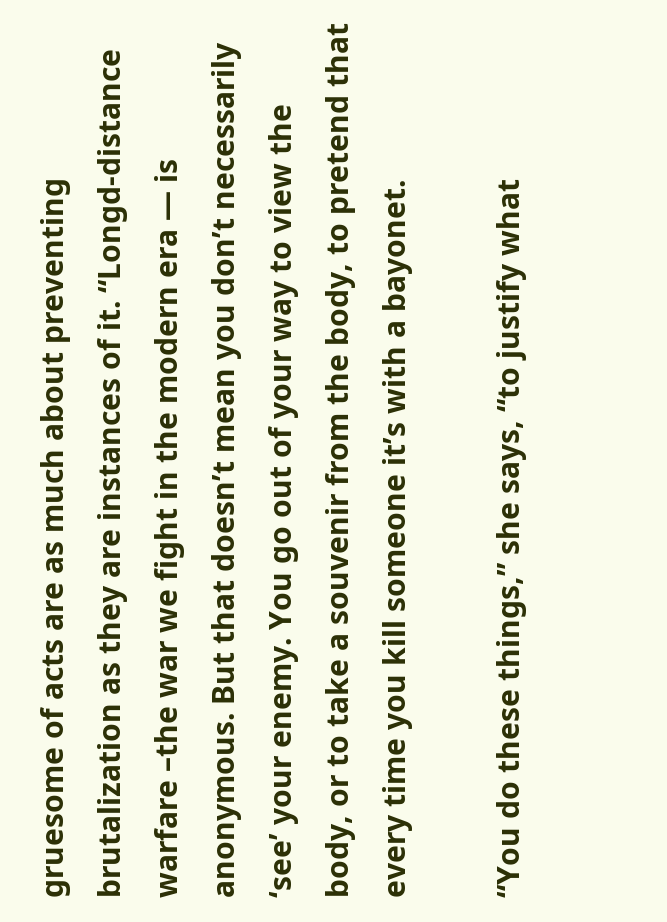gruesome of acts are as much about preventing brutalization as they are instances of it. “Longd-distance warfare –the war we fight in the modern era — is anonymous. But that doesn’t mean you don’t necessarily ‘see’ your enemy. You go out of your way to view the body, or to take a souvenir from the body, to pretend that every time you kill someone it’s with a bayonet.

“You do these things,” she says, “to justify what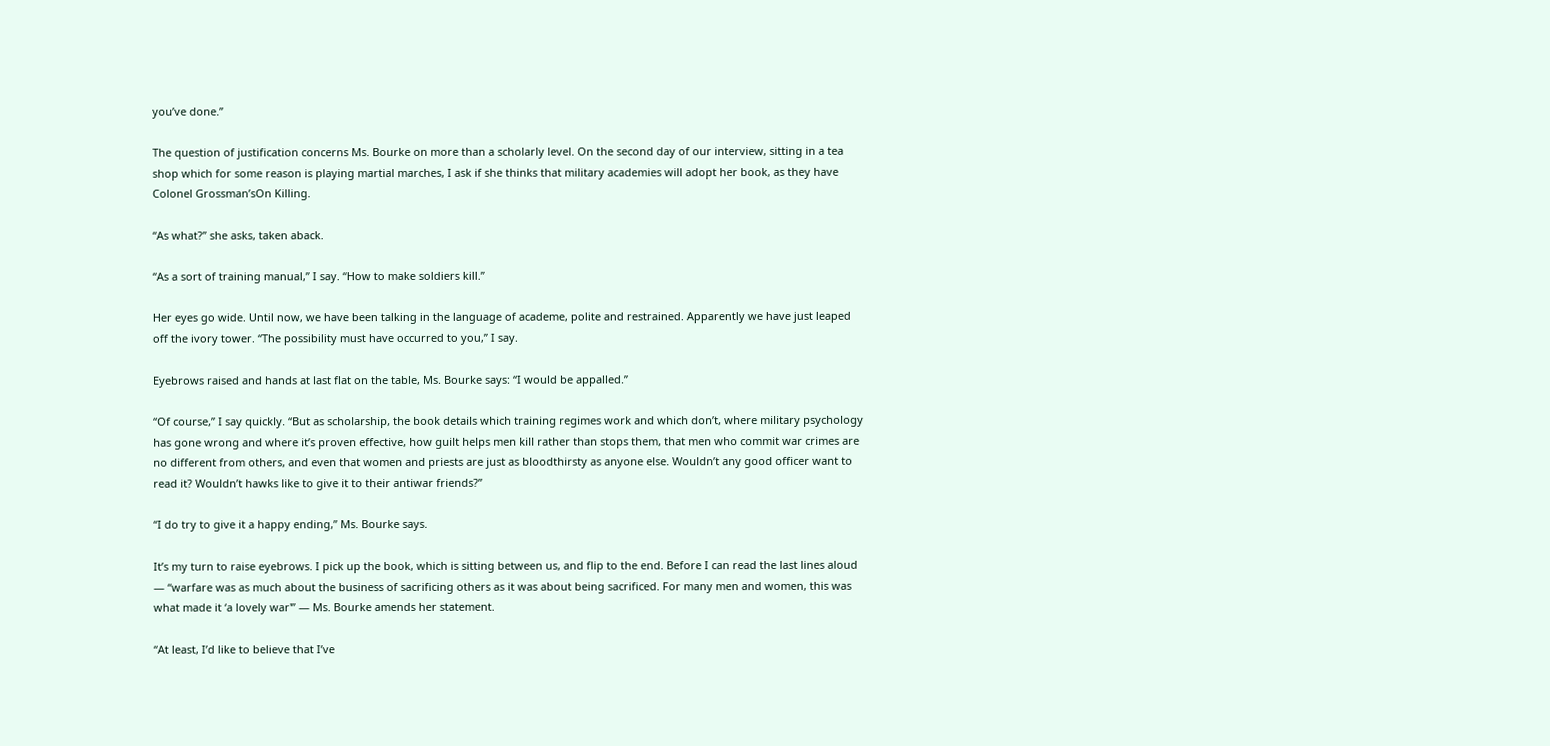you’ve done.”

The question of justification concerns Ms. Bourke on more than a scholarly level. On the second day of our interview, sitting in a tea shop which for some reason is playing martial marches, I ask if she thinks that military academies will adopt her book, as they have Colonel Grossman’sOn Killing.

“As what?” she asks, taken aback.

“As a sort of training manual,” I say. “How to make soldiers kill.”

Her eyes go wide. Until now, we have been talking in the language of academe, polite and restrained. Apparently we have just leaped off the ivory tower. “The possibility must have occurred to you,” I say.

Eyebrows raised and hands at last flat on the table, Ms. Bourke says: “I would be appalled.”

“Of course,” I say quickly. “But as scholarship, the book details which training regimes work and which don’t, where military psychology has gone wrong and where it’s proven effective, how guilt helps men kill rather than stops them, that men who commit war crimes are no different from others, and even that women and priests are just as bloodthirsty as anyone else. Wouldn’t any good officer want to read it? Wouldn’t hawks like to give it to their antiwar friends?”

“I do try to give it a happy ending,” Ms. Bourke says.

It’s my turn to raise eyebrows. I pick up the book, which is sitting between us, and flip to the end. Before I can read the last lines aloud — “warfare was as much about the business of sacrificing others as it was about being sacrificed. For many men and women, this was what made it ‘a lovely war'” — Ms. Bourke amends her statement.

“At least, I’d like to believe that I’ve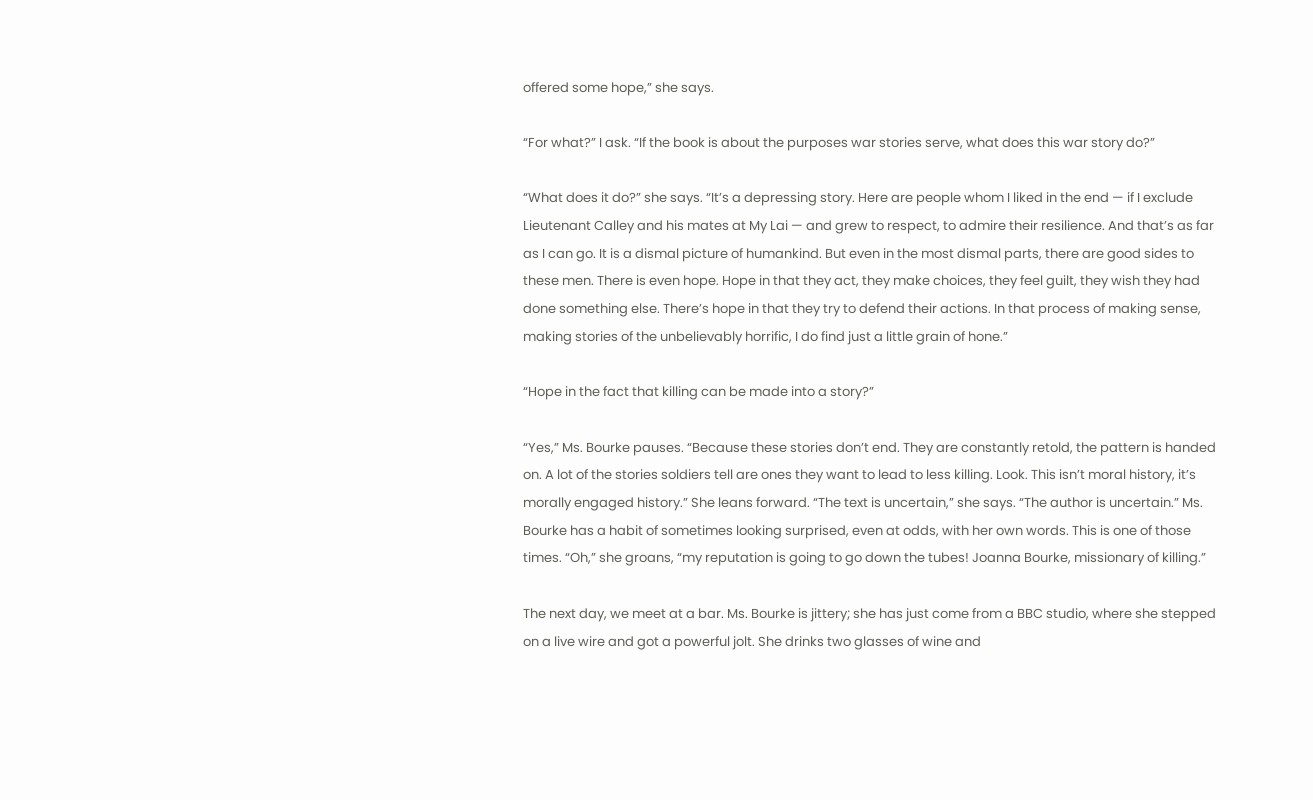offered some hope,” she says.

“For what?” I ask. “If the book is about the purposes war stories serve, what does this war story do?”

“What does it do?” she says. “It’s a depressing story. Here are people whom I liked in the end — if I exclude Lieutenant Calley and his mates at My Lai — and grew to respect, to admire their resilience. And that’s as far as I can go. It is a dismal picture of humankind. But even in the most dismal parts, there are good sides to these men. There is even hope. Hope in that they act, they make choices, they feel guilt, they wish they had done something else. There’s hope in that they try to defend their actions. In that process of making sense, making stories of the unbelievably horrific, I do find just a little grain of hone.”

“Hope in the fact that killing can be made into a story?”

“Yes,” Ms. Bourke pauses. “Because these stories don’t end. They are constantly retold, the pattern is handed on. A lot of the stories soldiers tell are ones they want to lead to less killing. Look. This isn’t moral history, it’s morally engaged history.” She leans forward. “The text is uncertain,” she says. “The author is uncertain.” Ms. Bourke has a habit of sometimes looking surprised, even at odds, with her own words. This is one of those times. “Oh,” she groans, “my reputation is going to go down the tubes! Joanna Bourke, missionary of killing.”

The next day, we meet at a bar. Ms. Bourke is jittery; she has just come from a BBC studio, where she stepped on a live wire and got a powerful jolt. She drinks two glasses of wine and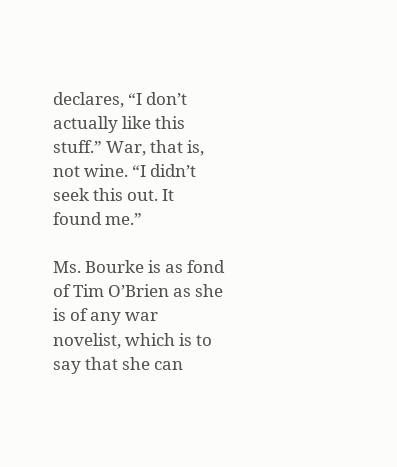declares, “I don’t actually like this stuff.” War, that is, not wine. “I didn’t seek this out. It found me.”

Ms. Bourke is as fond of Tim O’Brien as she is of any war novelist, which is to say that she can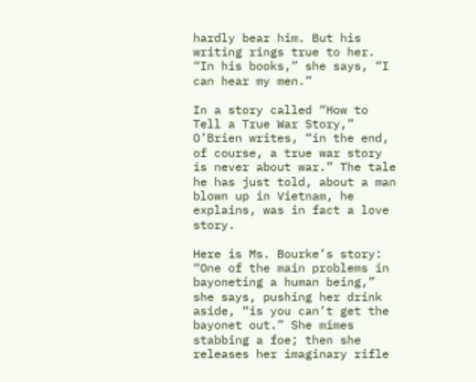hardly bear him. But his writing rings true to her. “In his books,” she says, “I can hear my men.”

In a story called “How to Tell a True War Story,” O’Brien writes, “in the end, of course, a true war story is never about war.” The tale he has just told, about a man blown up in Vietnam, he explains, was in fact a love story.

Here is Ms. Bourke’s story: “One of the main problems in bayoneting a human being,” she says, pushing her drink aside, “is you can’t get the bayonet out.” She mimes stabbing a foe; then she releases her imaginary rifle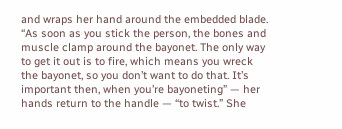and wraps her hand around the embedded blade. “As soon as you stick the person, the bones and muscle clamp around the bayonet. The only way to get it out is to fire, which means you wreck the bayonet, so you don’t want to do that. It’s important then, when you’re bayoneting” — her hands return to the handle — “to twist.” She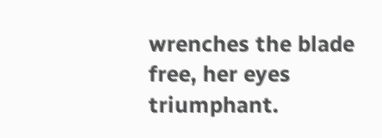wrenches the blade free, her eyes triumphant.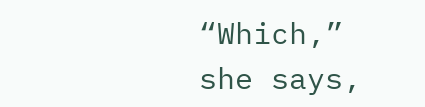“Which,” she says,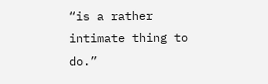“is a rather intimate thing to do.”